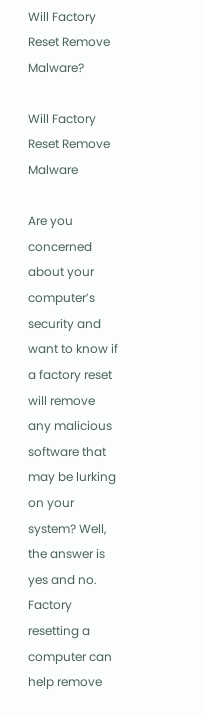Will Factory Reset Remove Malware?

Will Factory Reset Remove Malware

Are you concerned about your computer’s security and want to know if a factory reset will remove any malicious software that may be lurking on your system? Well, the answer is yes and no. Factory resetting a computer can help remove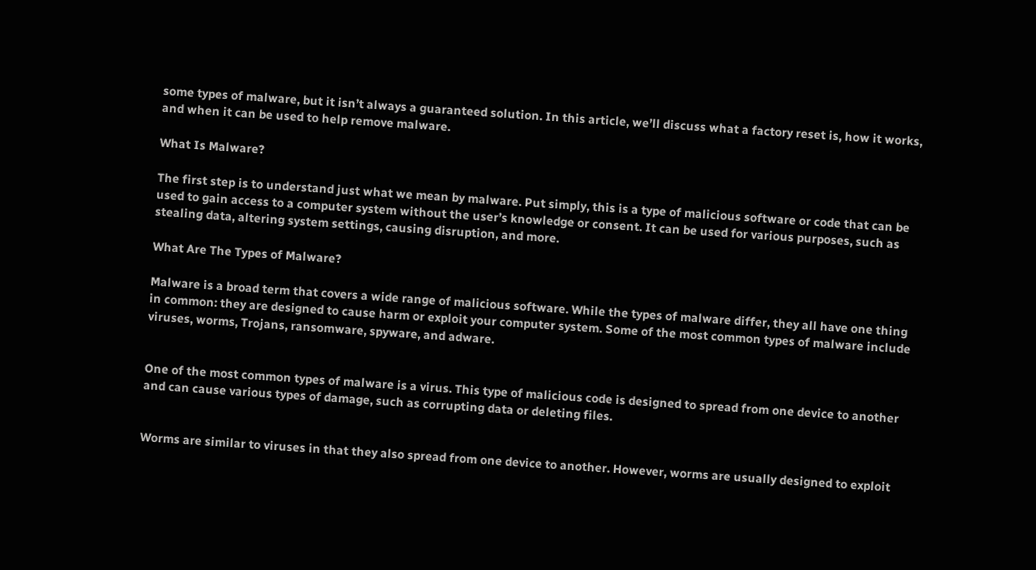some types of malware, but it isn’t always a guaranteed solution. In this article, we’ll discuss what a factory reset is, how it works, and when it can be used to help remove malware.

What Is Malware?

The first step is to understand just what we mean by malware. Put simply, this is a type of malicious software or code that can be used to gain access to a computer system without the user’s knowledge or consent. It can be used for various purposes, such as stealing data, altering system settings, causing disruption, and more.

What Are The Types of Malware?

Malware is a broad term that covers a wide range of malicious software. While the types of malware differ, they all have one thing in common: they are designed to cause harm or exploit your computer system. Some of the most common types of malware include viruses, worms, Trojans, ransomware, spyware, and adware.


One of the most common types of malware is a virus. This type of malicious code is designed to spread from one device to another and can cause various types of damage, such as corrupting data or deleting files.


Worms are similar to viruses in that they also spread from one device to another. However, worms are usually designed to exploit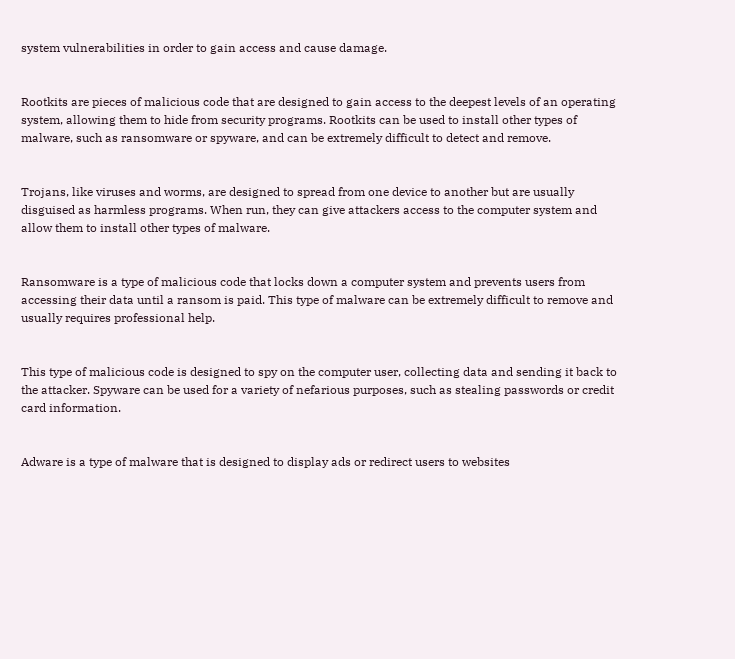system vulnerabilities in order to gain access and cause damage.


Rootkits are pieces of malicious code that are designed to gain access to the deepest levels of an operating system, allowing them to hide from security programs. Rootkits can be used to install other types of malware, such as ransomware or spyware, and can be extremely difficult to detect and remove.


Trojans, like viruses and worms, are designed to spread from one device to another but are usually disguised as harmless programs. When run, they can give attackers access to the computer system and allow them to install other types of malware.


Ransomware is a type of malicious code that locks down a computer system and prevents users from accessing their data until a ransom is paid. This type of malware can be extremely difficult to remove and usually requires professional help.


This type of malicious code is designed to spy on the computer user, collecting data and sending it back to the attacker. Spyware can be used for a variety of nefarious purposes, such as stealing passwords or credit card information.


Adware is a type of malware that is designed to display ads or redirect users to websites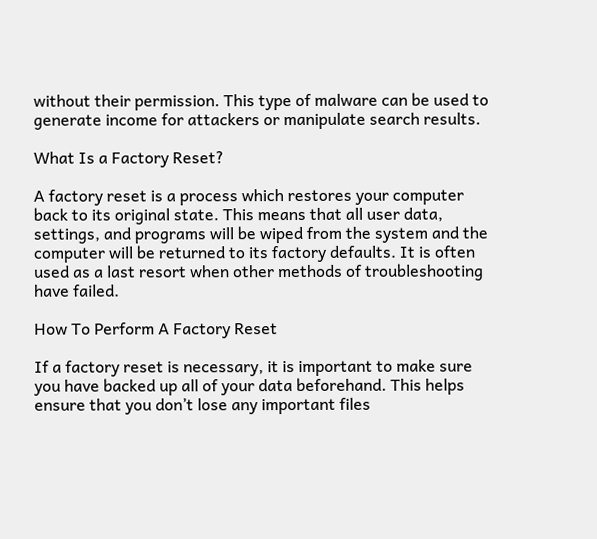without their permission. This type of malware can be used to generate income for attackers or manipulate search results.

What Is a Factory Reset?

A factory reset is a process which restores your computer back to its original state. This means that all user data, settings, and programs will be wiped from the system and the computer will be returned to its factory defaults. It is often used as a last resort when other methods of troubleshooting have failed.

How To Perform A Factory Reset

If a factory reset is necessary, it is important to make sure you have backed up all of your data beforehand. This helps ensure that you don’t lose any important files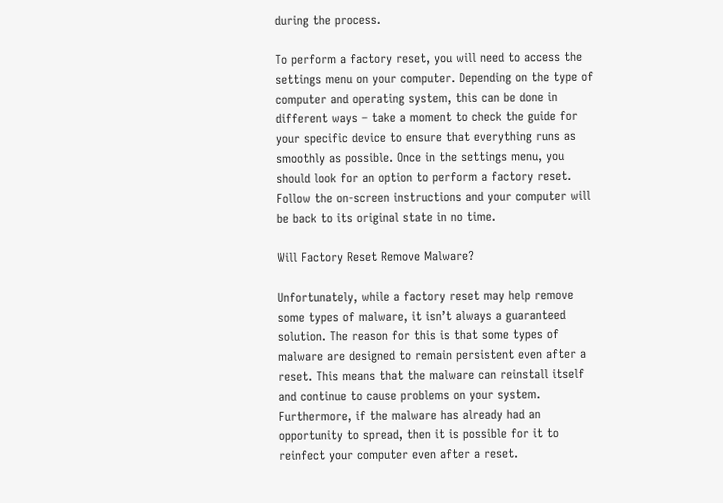during the process.

To perform a factory reset, you will need to access the settings menu on your computer. Depending on the type of computer and operating system, this can be done in different ways – take a moment to check the guide for your specific device to ensure that everything runs as smoothly as possible. Once in the settings menu, you should look for an option to perform a factory reset. Follow the on-screen instructions and your computer will be back to its original state in no time.

Will Factory Reset Remove Malware?

Unfortunately, while a factory reset may help remove some types of malware, it isn’t always a guaranteed solution. The reason for this is that some types of malware are designed to remain persistent even after a reset. This means that the malware can reinstall itself and continue to cause problems on your system. Furthermore, if the malware has already had an opportunity to spread, then it is possible for it to reinfect your computer even after a reset.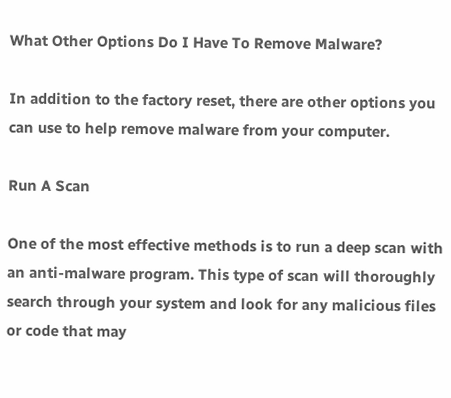What Other Options Do I Have To Remove Malware?

In addition to the factory reset, there are other options you can use to help remove malware from your computer.

Run A Scan

One of the most effective methods is to run a deep scan with an anti-malware program. This type of scan will thoroughly search through your system and look for any malicious files or code that may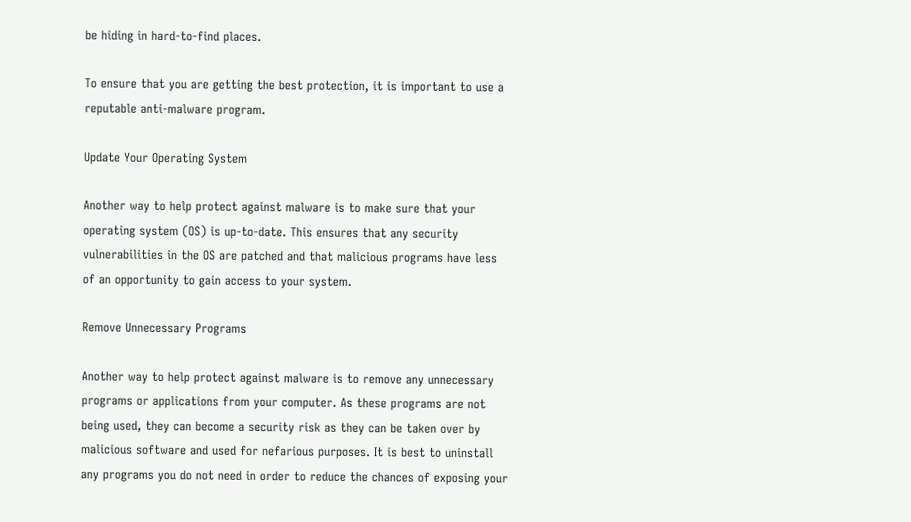be hiding in hard-to-find places.

To ensure that you are getting the best protection, it is important to use a reputable anti-malware program.

Update Your Operating System

Another way to help protect against malware is to make sure that your operating system (OS) is up-to-date. This ensures that any security vulnerabilities in the OS are patched and that malicious programs have less of an opportunity to gain access to your system.

Remove Unnecessary Programs

Another way to help protect against malware is to remove any unnecessary programs or applications from your computer. As these programs are not being used, they can become a security risk as they can be taken over by malicious software and used for nefarious purposes. It is best to uninstall any programs you do not need in order to reduce the chances of exposing your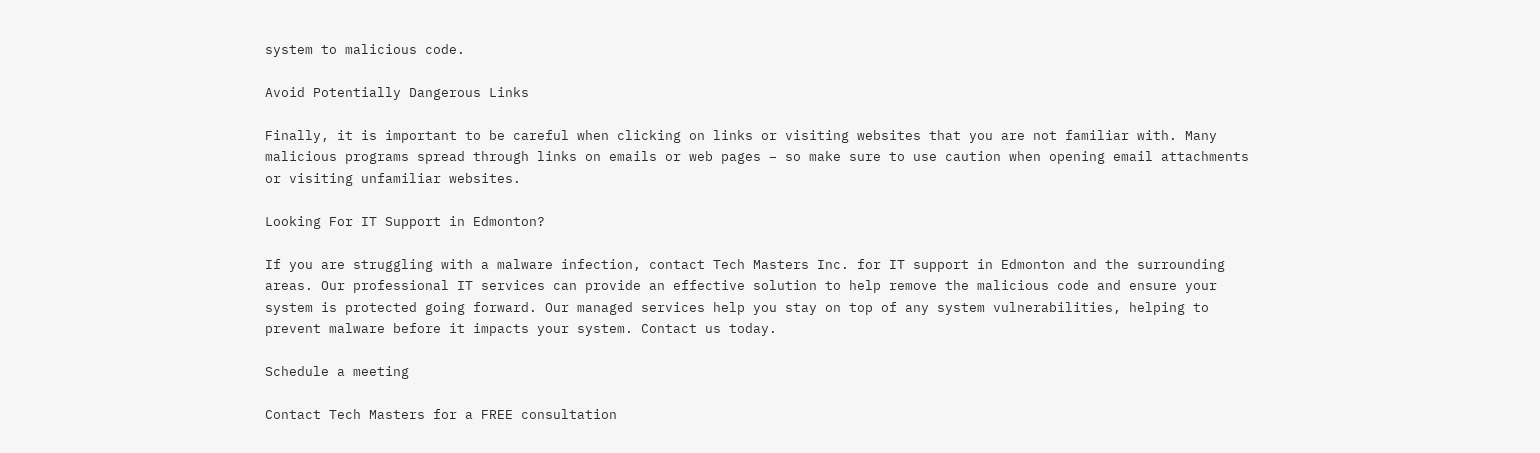system to malicious code.

Avoid Potentially Dangerous Links

Finally, it is important to be careful when clicking on links or visiting websites that you are not familiar with. Many malicious programs spread through links on emails or web pages – so make sure to use caution when opening email attachments or visiting unfamiliar websites.

Looking For IT Support in Edmonton?

If you are struggling with a malware infection, contact Tech Masters Inc. for IT support in Edmonton and the surrounding areas. Our professional IT services can provide an effective solution to help remove the malicious code and ensure your system is protected going forward. Our managed services help you stay on top of any system vulnerabilities, helping to prevent malware before it impacts your system. Contact us today.

Schedule a meeting

Contact Tech Masters for a FREE consultation